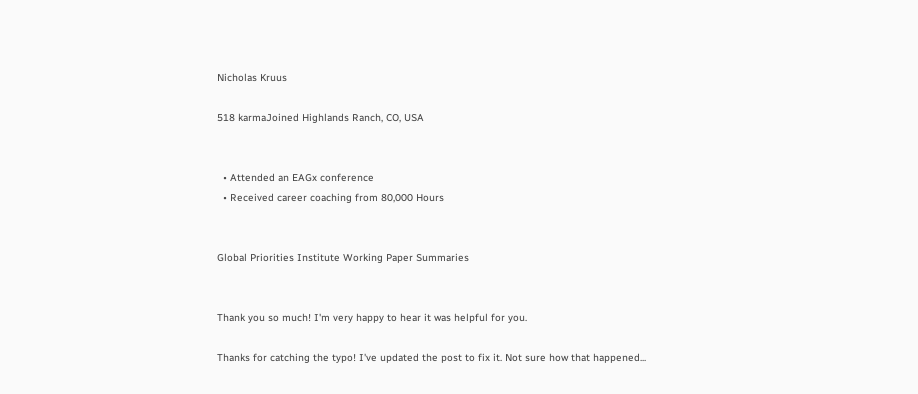Nicholas Kruus

518 karmaJoined Highlands Ranch, CO, USA


  • Attended an EAGx conference
  • Received career coaching from 80,000 Hours


Global Priorities Institute Working Paper Summaries


Thank you so much! I'm very happy to hear it was helpful for you.

Thanks for catching the typo! I've updated the post to fix it. Not sure how that happened...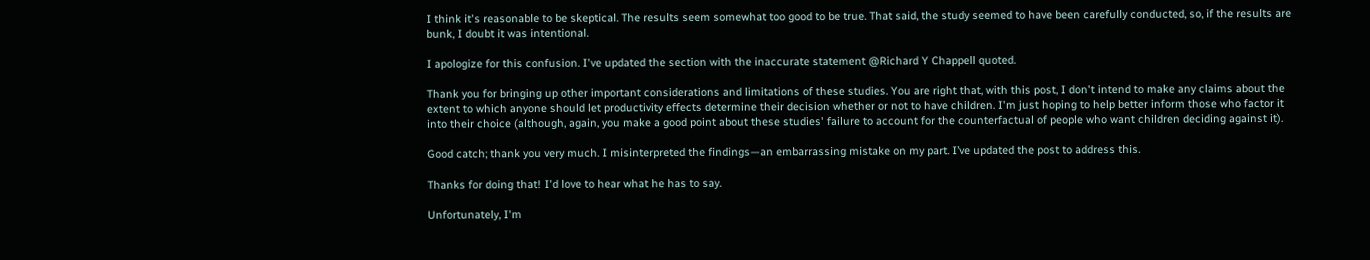I think it's reasonable to be skeptical. The results seem somewhat too good to be true. That said, the study seemed to have been carefully conducted, so, if the results are bunk, I doubt it was intentional.

I apologize for this confusion. I've updated the section with the inaccurate statement @Richard Y Chappell quoted.

Thank you for bringing up other important considerations and limitations of these studies. You are right that, with this post, I don't intend to make any claims about the extent to which anyone should let productivity effects determine their decision whether or not to have children. I'm just hoping to help better inform those who factor it into their choice (although, again, you make a good point about these studies' failure to account for the counterfactual of people who want children deciding against it).

Good catch; thank you very much. I misinterpreted the findings—an embarrassing mistake on my part. I’ve updated the post to address this.

Thanks for doing that! I'd love to hear what he has to say.

Unfortunately, I'm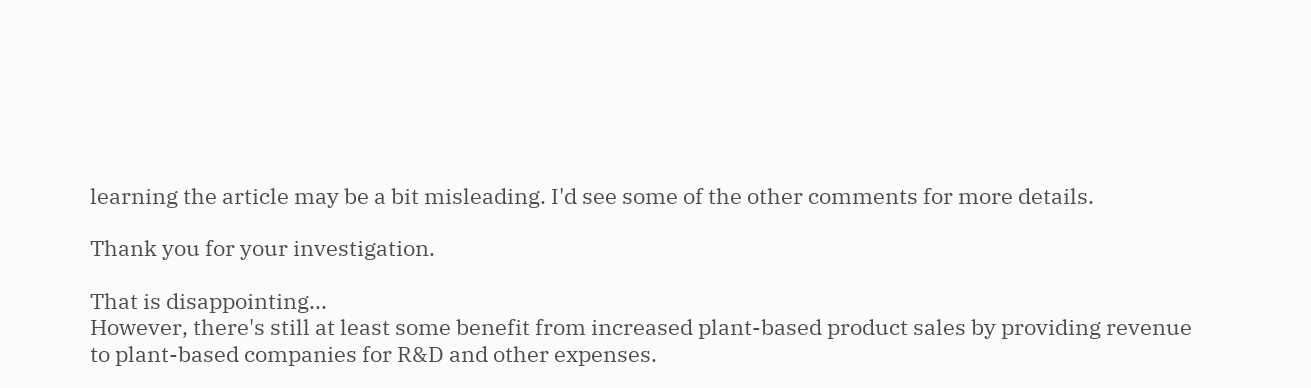learning the article may be a bit misleading. I'd see some of the other comments for more details.

Thank you for your investigation.

That is disappointing...
However, there's still at least some benefit from increased plant-based product sales by providing revenue to plant-based companies for R&D and other expenses.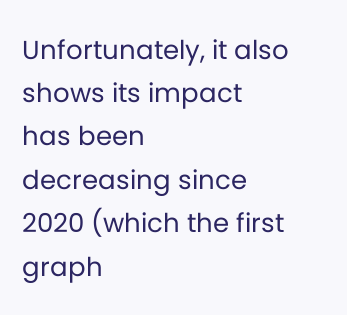Unfortunately, it also shows its impact has been decreasing since 2020 (which the first graph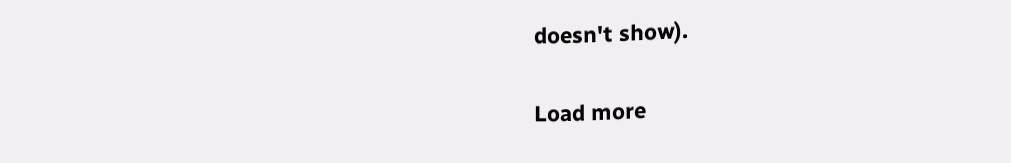doesn't show).

Load more